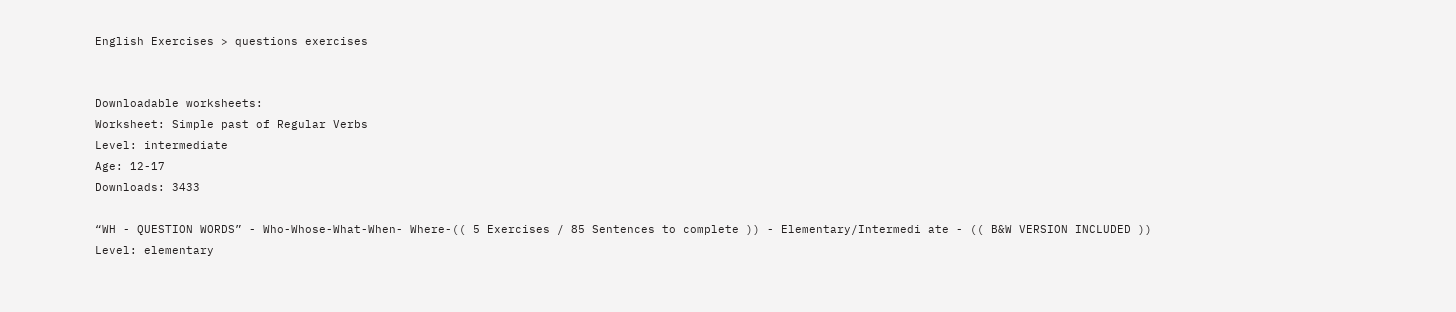English Exercises > questions exercises


Downloadable worksheets:
Worksheet: Simple past of Regular Verbs
Level: intermediate
Age: 12-17
Downloads: 3433

“WH - QUESTION WORDS” - Who-Whose-What-When- Where-(( 5 Exercises / 85 Sentences to complete )) - Elementary/Intermedi ate - (( B&W VERSION INCLUDED ))
Level: elementary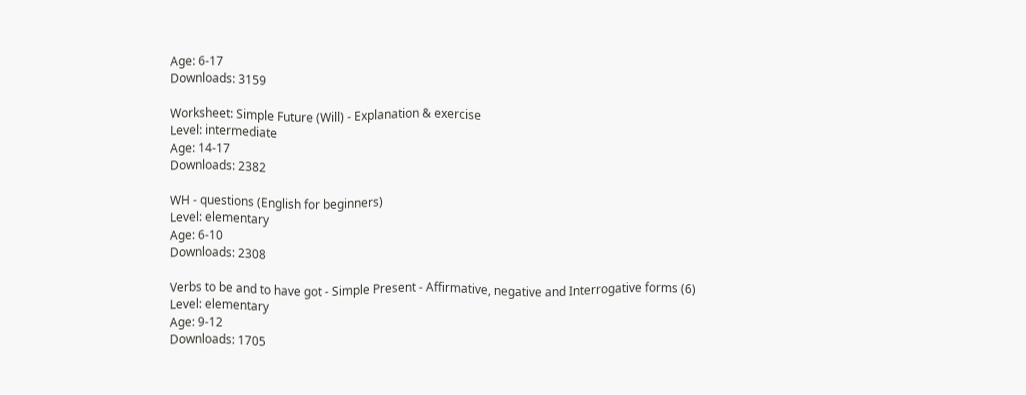Age: 6-17
Downloads: 3159

Worksheet: Simple Future (Will) - Explanation & exercise
Level: intermediate
Age: 14-17
Downloads: 2382

WH - questions (English for beginners)
Level: elementary
Age: 6-10
Downloads: 2308

Verbs to be and to have got - Simple Present - Affirmative, negative and Interrogative forms (6)
Level: elementary
Age: 9-12
Downloads: 1705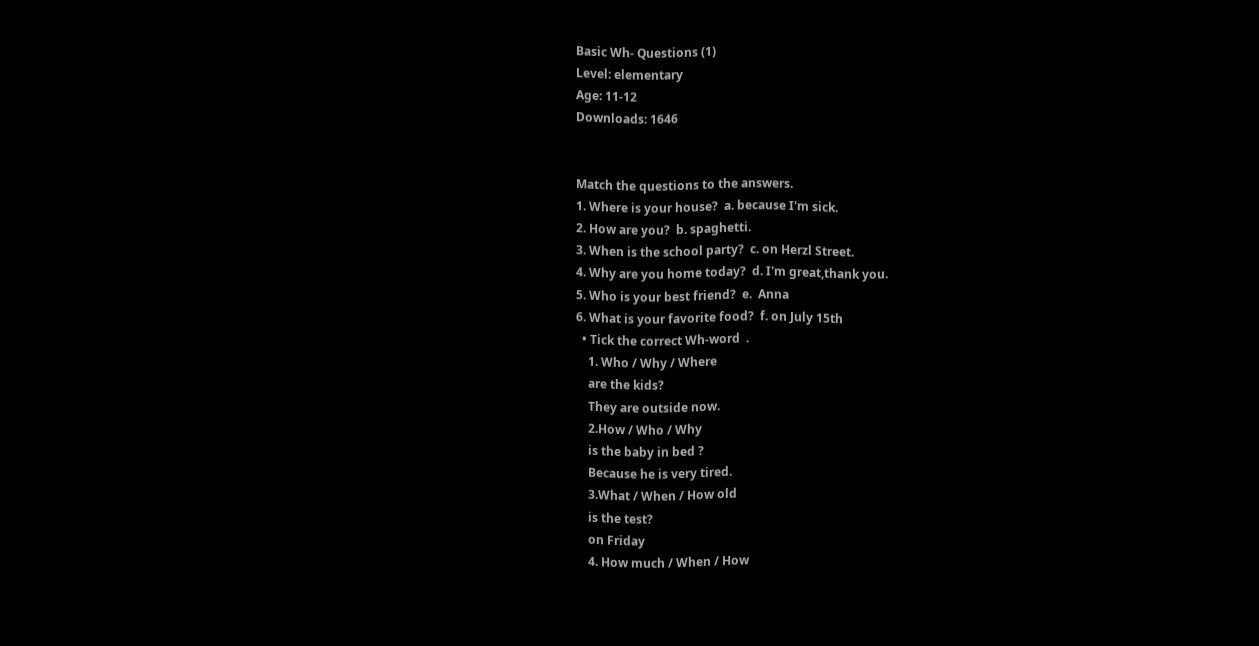Basic Wh- Questions (1)
Level: elementary
Age: 11-12
Downloads: 1646


Match the questions to the answers.
1. Where is your house?  a. because I'm sick.
2. How are you?  b. spaghetti.
3. When is the school party?  c. on Herzl Street.
4. Why are you home today?  d. I'm great,thank you.
5. Who is your best friend?  e.  Anna
6. What is your favorite food?  f. on July 15th
  • Tick the correct Wh-word  .
    1. Who / Why / Where
    are the kids?
    They are outside now.
    2.How / Who / Why
    is the baby in bed ?
    Because he is very tired.
    3.What / When / How old
    is the test?
    on Friday
    4. How much / When / How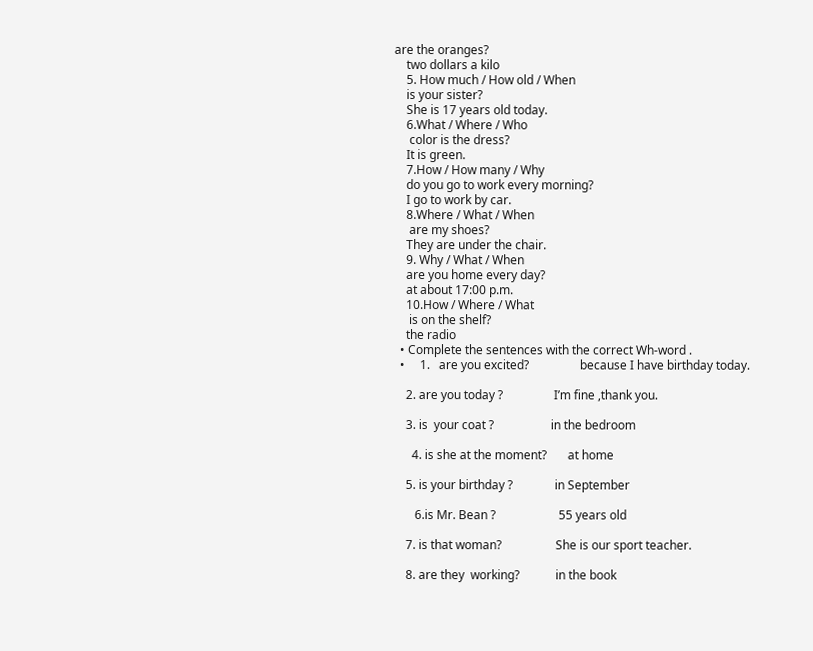are the oranges?
    two dollars a kilo
    5. How much / How old / When
    is your sister?
    She is 17 years old today.
    6.What / Where / Who
     color is the dress?
    It is green.
    7.How / How many / Why
    do you go to work every morning?
    I go to work by car.
    8.Where / What / When
     are my shoes?
    They are under the chair.
    9. Why / What / When
    are you home every day?
    at about 17:00 p.m.
    10.How / Where / What
     is on the shelf?
    the radio
  • Complete the sentences with the correct Wh-word .
  •     1.   are you excited?                 because I have birthday today.

    2. are you today ?                 I’m fine ,thank you.

    3. is  your coat ?                   in the bedroom

      4. is she at the moment?       at home

    5. is your birthday ?              in September

       6.is Mr. Bean ?                     55 years old

    7. is that woman?                  She is our sport teacher.

    8. are they  working?            in the book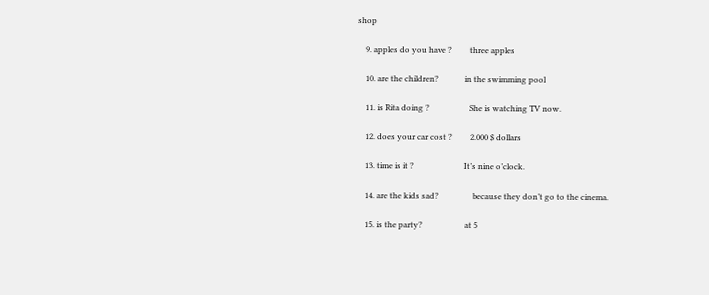shop

    9. apples do you have ?         three apples

    10. are the children?             in the swimming pool

    11. is Rita doing ?                    She is watching TV now.

    12. does your car cost ?         2.000 $ dollars

    13. time is it ?                         It’s nine o’clock.

    14. are the kids sad?                 because they don’t go to the cinema.

    15. is the party?                     at 5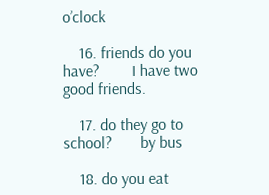o’clock

    16. friends do you have?        I have two good friends.

    17. do they go to school?       by bus

    18. do you eat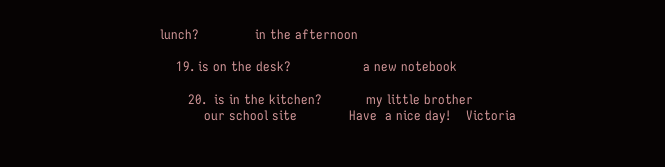lunch?              in the afternoon

    19. is on the desk?                  a new notebook

       20.  is in the kitchen?           my little brother
           our school site             Have  a nice day!    Victoria